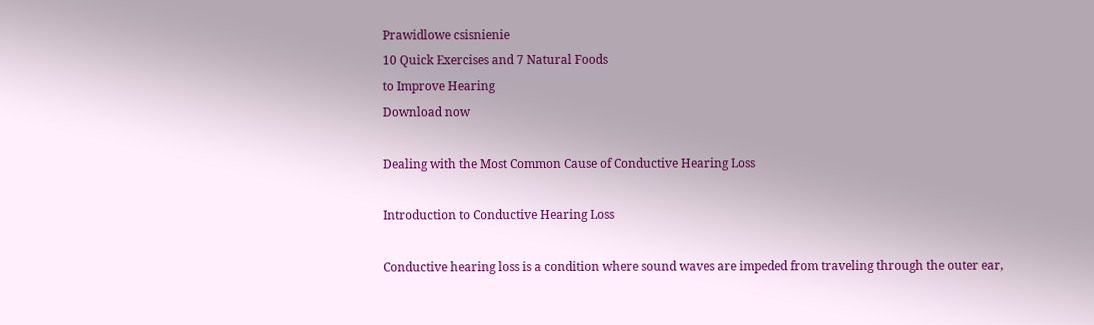Prawidlowe csisnienie
10 Quick Exercises and 7 Natural Foods
to Improve Hearing
Download now

Dealing with the Most Common Cause of Conductive Hearing Loss

Introduction to Conductive Hearing Loss

Conductive hearing loss is a condition where sound waves are impeded from traveling through the outer ear,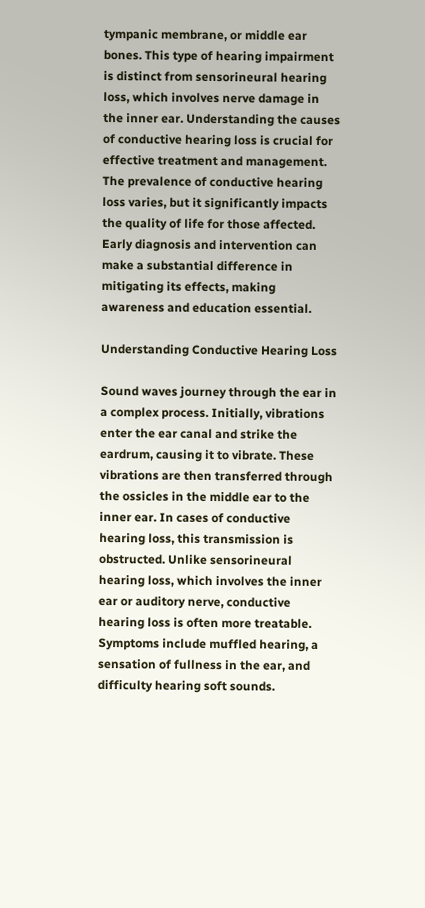tympanic membrane, or middle ear bones. This type of hearing impairment is distinct from sensorineural hearing loss, which involves nerve damage in the inner ear. Understanding the causes of conductive hearing loss is crucial for effective treatment and management. The prevalence of conductive hearing loss varies, but it significantly impacts the quality of life for those affected. Early diagnosis and intervention can make a substantial difference in mitigating its effects, making awareness and education essential.

Understanding Conductive Hearing Loss

Sound waves journey through the ear in a complex process. Initially, vibrations enter the ear canal and strike the eardrum, causing it to vibrate. These vibrations are then transferred through the ossicles in the middle ear to the inner ear. In cases of conductive hearing loss, this transmission is obstructed. Unlike sensorineural hearing loss, which involves the inner ear or auditory nerve, conductive hearing loss is often more treatable. Symptoms include muffled hearing, a sensation of fullness in the ear, and difficulty hearing soft sounds.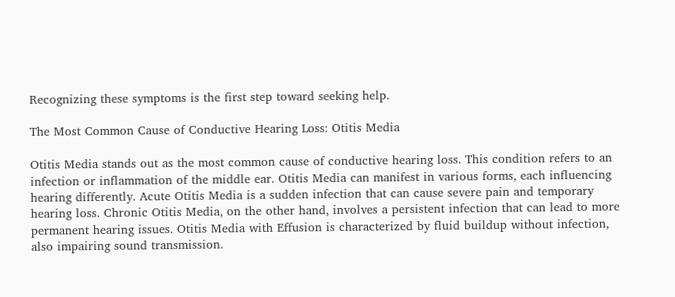Recognizing these symptoms is the first step toward seeking help.

The Most Common Cause of Conductive Hearing Loss: Otitis Media

Otitis Media stands out as the most common cause of conductive hearing loss. This condition refers to an infection or inflammation of the middle ear. Otitis Media can manifest in various forms, each influencing hearing differently. Acute Otitis Media is a sudden infection that can cause severe pain and temporary hearing loss. Chronic Otitis Media, on the other hand, involves a persistent infection that can lead to more permanent hearing issues. Otitis Media with Effusion is characterized by fluid buildup without infection, also impairing sound transmission.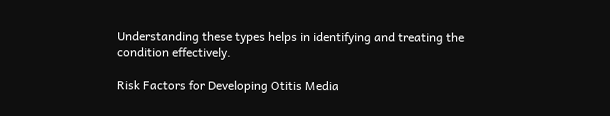Understanding these types helps in identifying and treating the condition effectively.

Risk Factors for Developing Otitis Media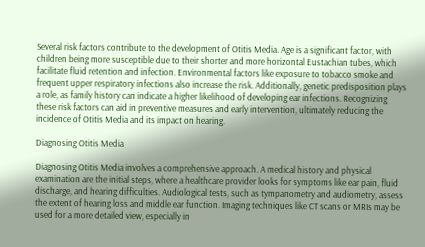Several risk factors contribute to the development of Otitis Media. Age is a significant factor, with children being more susceptible due to their shorter and more horizontal Eustachian tubes, which facilitate fluid retention and infection. Environmental factors like exposure to tobacco smoke and frequent upper respiratory infections also increase the risk. Additionally, genetic predisposition plays a role, as family history can indicate a higher likelihood of developing ear infections. Recognizing these risk factors can aid in preventive measures and early intervention, ultimately reducing the incidence of Otitis Media and its impact on hearing.

Diagnosing Otitis Media

Diagnosing Otitis Media involves a comprehensive approach. A medical history and physical examination are the initial steps, where a healthcare provider looks for symptoms like ear pain, fluid discharge, and hearing difficulties. Audiological tests, such as tympanometry and audiometry, assess the extent of hearing loss and middle ear function. Imaging techniques like CT scans or MRIs may be used for a more detailed view, especially in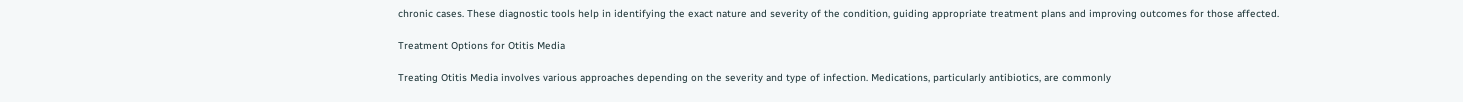chronic cases. These diagnostic tools help in identifying the exact nature and severity of the condition, guiding appropriate treatment plans and improving outcomes for those affected.

Treatment Options for Otitis Media

Treating Otitis Media involves various approaches depending on the severity and type of infection. Medications, particularly antibiotics, are commonly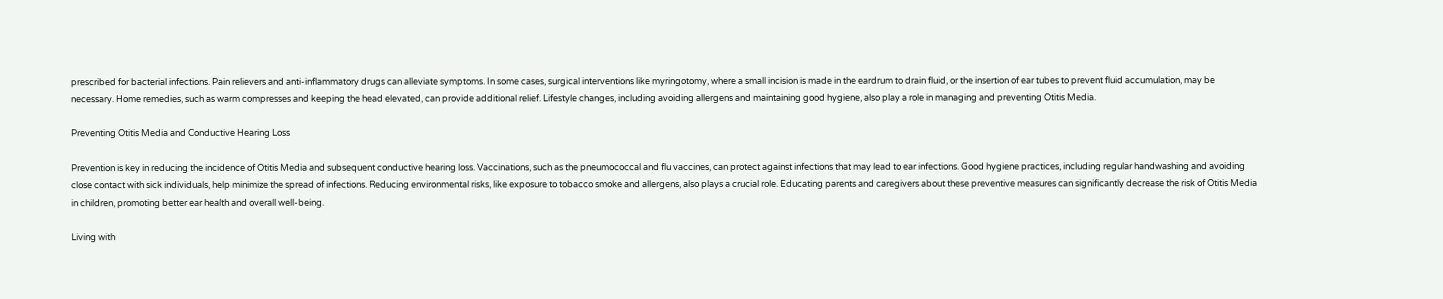prescribed for bacterial infections. Pain relievers and anti-inflammatory drugs can alleviate symptoms. In some cases, surgical interventions like myringotomy, where a small incision is made in the eardrum to drain fluid, or the insertion of ear tubes to prevent fluid accumulation, may be necessary. Home remedies, such as warm compresses and keeping the head elevated, can provide additional relief. Lifestyle changes, including avoiding allergens and maintaining good hygiene, also play a role in managing and preventing Otitis Media.

Preventing Otitis Media and Conductive Hearing Loss

Prevention is key in reducing the incidence of Otitis Media and subsequent conductive hearing loss. Vaccinations, such as the pneumococcal and flu vaccines, can protect against infections that may lead to ear infections. Good hygiene practices, including regular handwashing and avoiding close contact with sick individuals, help minimize the spread of infections. Reducing environmental risks, like exposure to tobacco smoke and allergens, also plays a crucial role. Educating parents and caregivers about these preventive measures can significantly decrease the risk of Otitis Media in children, promoting better ear health and overall well-being.

Living with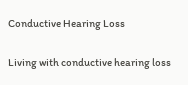Conductive Hearing Loss

Living with conductive hearing loss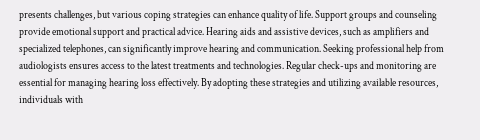presents challenges, but various coping strategies can enhance quality of life. Support groups and counseling provide emotional support and practical advice. Hearing aids and assistive devices, such as amplifiers and specialized telephones, can significantly improve hearing and communication. Seeking professional help from audiologists ensures access to the latest treatments and technologies. Regular check-ups and monitoring are essential for managing hearing loss effectively. By adopting these strategies and utilizing available resources, individuals with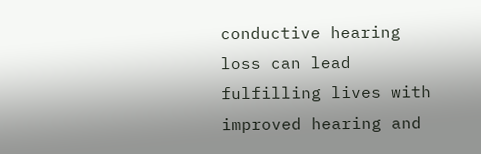conductive hearing loss can lead fulfilling lives with improved hearing and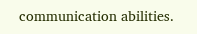communication abilities.